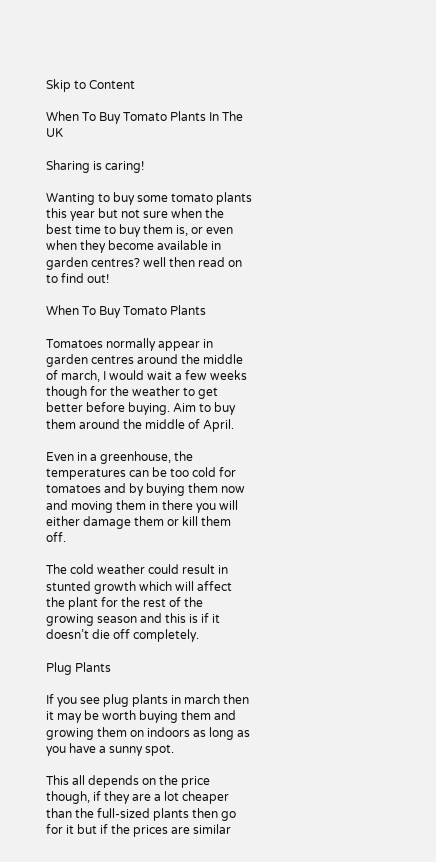Skip to Content

When To Buy Tomato Plants In The UK

Sharing is caring!

Wanting to buy some tomato plants this year but not sure when the best time to buy them is, or even when they become available in garden centres? well then read on to find out!

When To Buy Tomato Plants

Tomatoes normally appear in garden centres around the middle of march, I would wait a few weeks though for the weather to get better before buying. Aim to buy them around the middle of April.

Even in a greenhouse, the temperatures can be too cold for tomatoes and by buying them now and moving them in there you will either damage them or kill them off.

The cold weather could result in stunted growth which will affect the plant for the rest of the growing season and this is if it doesn’t die off completely.

Plug Plants

If you see plug plants in march then it may be worth buying them and growing them on indoors as long as you have a sunny spot.

This all depends on the price though, if they are a lot cheaper than the full-sized plants then go for it but if the prices are similar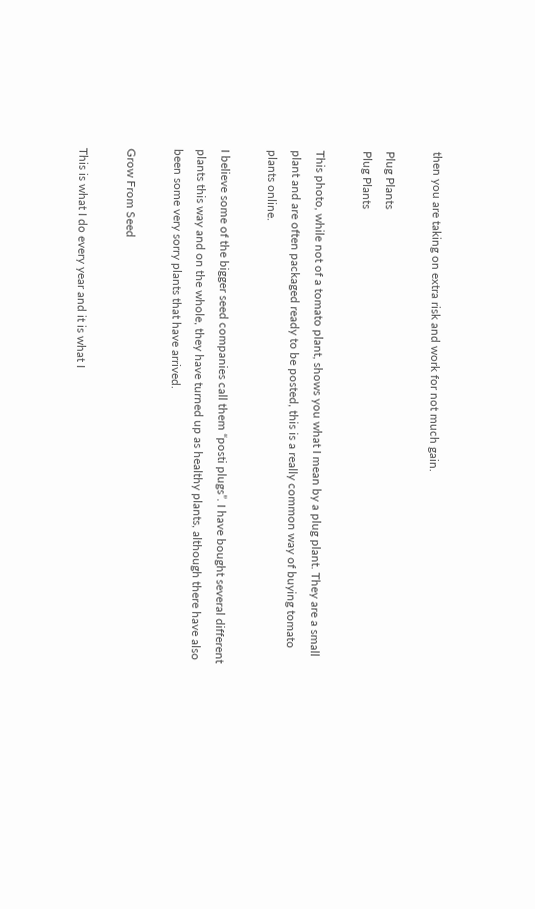then you are taking on extra risk and work for not much gain.

Plug Plants
Plug Plants

This photo, while not of a tomato plant, shows you what I mean by a plug plant. They are a small plant and are often packaged ready to be posted, this is a really common way of buying tomato plants online.

I believe some of the bigger seed companies call them “posti plugs”. I have bought several different plants this way and on the whole, they have turned up as healthy plants, although there have also been some very sorry plants that have arrived.

Grow From Seed

This is what I do every year and it is what I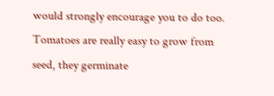would strongly encourage you to do too. Tomatoes are really easy to grow from seed, they germinate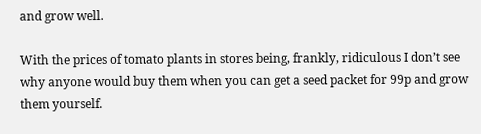and grow well.

With the prices of tomato plants in stores being, frankly, ridiculous I don’t see why anyone would buy them when you can get a seed packet for 99p and grow them yourself.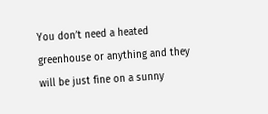You don’t need a heated greenhouse or anything and they will be just fine on a sunny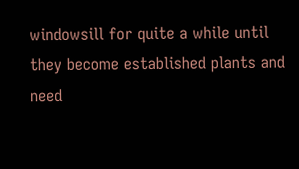windowsill for quite a while until they become established plants and need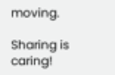moving.

Sharing is caring!